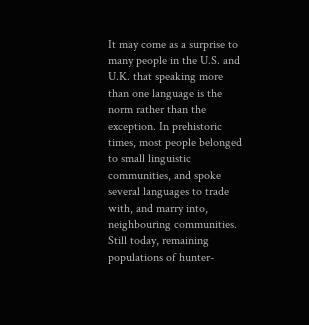It may come as a surprise to many people in the U.S. and U.K. that speaking more than one language is the norm rather than the exception. In prehistoric times, most people belonged to small linguistic communities, and spoke several languages to trade with, and marry into, neighbouring communities. Still today, remaining populations of hunter-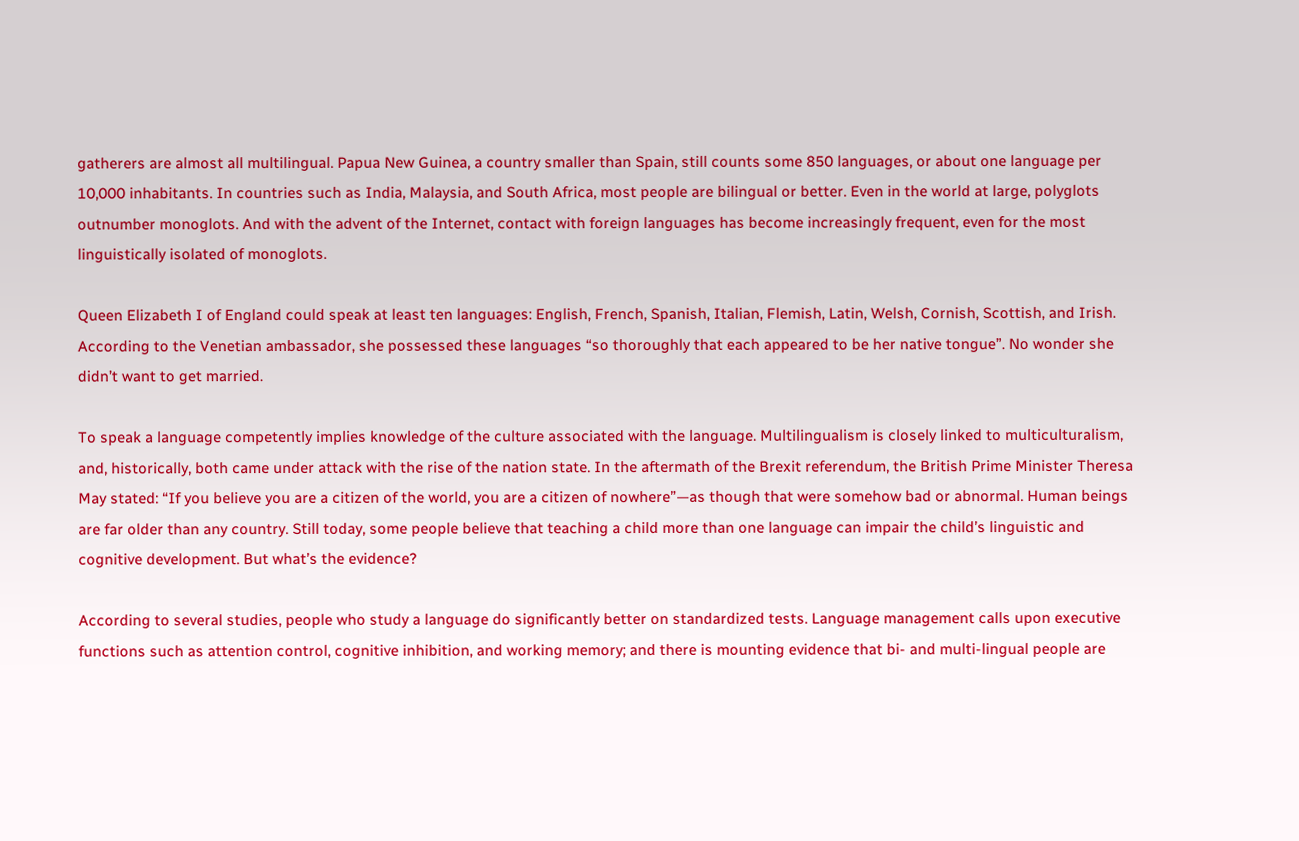gatherers are almost all multilingual. Papua New Guinea, a country smaller than Spain, still counts some 850 languages, or about one language per 10,000 inhabitants. In countries such as India, Malaysia, and South Africa, most people are bilingual or better. Even in the world at large, polyglots outnumber monoglots. And with the advent of the Internet, contact with foreign languages has become increasingly frequent, even for the most linguistically isolated of monoglots.

Queen Elizabeth I of England could speak at least ten languages: English, French, Spanish, Italian, Flemish, Latin, Welsh, Cornish, Scottish, and Irish. According to the Venetian ambassador, she possessed these languages “so thoroughly that each appeared to be her native tongue”. No wonder she didn’t want to get married.

To speak a language competently implies knowledge of the culture associated with the language. Multilingualism is closely linked to multiculturalism, and, historically, both came under attack with the rise of the nation state. In the aftermath of the Brexit referendum, the British Prime Minister Theresa May stated: “If you believe you are a citizen of the world, you are a citizen of nowhere”—as though that were somehow bad or abnormal. Human beings are far older than any country. Still today, some people believe that teaching a child more than one language can impair the child’s linguistic and cognitive development. But what’s the evidence?

According to several studies, people who study a language do significantly better on standardized tests. Language management calls upon executive functions such as attention control, cognitive inhibition, and working memory; and there is mounting evidence that bi- and multi-lingual people are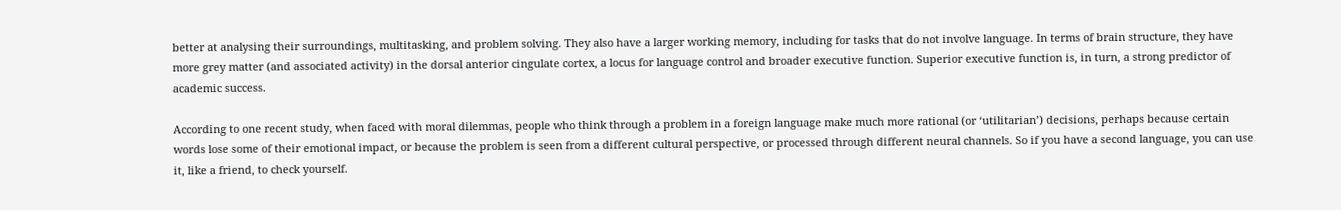better at analysing their surroundings, multitasking, and problem solving. They also have a larger working memory, including for tasks that do not involve language. In terms of brain structure, they have more grey matter (and associated activity) in the dorsal anterior cingulate cortex, a locus for language control and broader executive function. Superior executive function is, in turn, a strong predictor of academic success.

According to one recent study, when faced with moral dilemmas, people who think through a problem in a foreign language make much more rational (or ‘utilitarian’) decisions, perhaps because certain words lose some of their emotional impact, or because the problem is seen from a different cultural perspective, or processed through different neural channels. So if you have a second language, you can use it, like a friend, to check yourself.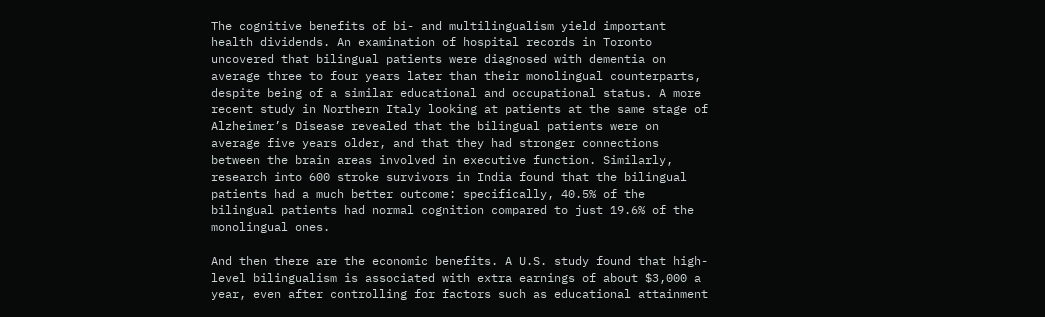The cognitive benefits of bi- and multilingualism yield important health dividends. An examination of hospital records in Toronto uncovered that bilingual patients were diagnosed with dementia on average three to four years later than their monolingual counterparts, despite being of a similar educational and occupational status. A more recent study in Northern Italy looking at patients at the same stage of Alzheimer’s Disease revealed that the bilingual patients were on average five years older, and that they had stronger connections between the brain areas involved in executive function. Similarly, research into 600 stroke survivors in India found that the bilingual patients had a much better outcome: specifically, 40.5% of the bilingual patients had normal cognition compared to just 19.6% of the monolingual ones.

And then there are the economic benefits. A U.S. study found that high-level bilingualism is associated with extra earnings of about $3,000 a year, even after controlling for factors such as educational attainment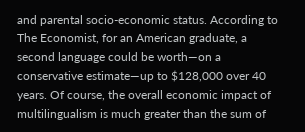and parental socio-economic status. According to The Economist, for an American graduate, a second language could be worth—on a conservative estimate—up to $128,000 over 40 years. Of course, the overall economic impact of multilingualism is much greater than the sum of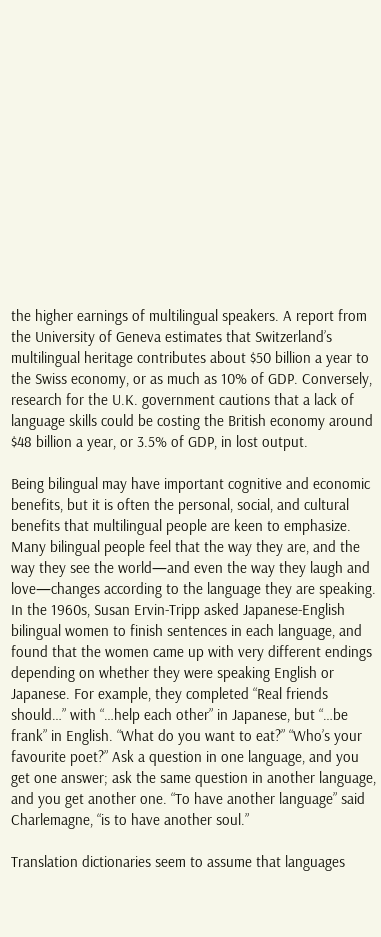the higher earnings of multilingual speakers. A report from the University of Geneva estimates that Switzerland’s multilingual heritage contributes about $50 billion a year to the Swiss economy, or as much as 10% of GDP. Conversely, research for the U.K. government cautions that a lack of language skills could be costing the British economy around $48 billion a year, or 3.5% of GDP, in lost output.

Being bilingual may have important cognitive and economic benefits, but it is often the personal, social, and cultural benefits that multilingual people are keen to emphasize. Many bilingual people feel that the way they are, and the way they see the world—and even the way they laugh and love—changes according to the language they are speaking. In the 1960s, Susan Ervin-Tripp asked Japanese-English bilingual women to finish sentences in each language, and found that the women came up with very different endings depending on whether they were speaking English or Japanese. For example, they completed “Real friends should…” with “…help each other” in Japanese, but “…be frank” in English. “What do you want to eat?” “Who’s your favourite poet?” Ask a question in one language, and you get one answer; ask the same question in another language, and you get another one. “To have another language” said Charlemagne, “is to have another soul.”

Translation dictionaries seem to assume that languages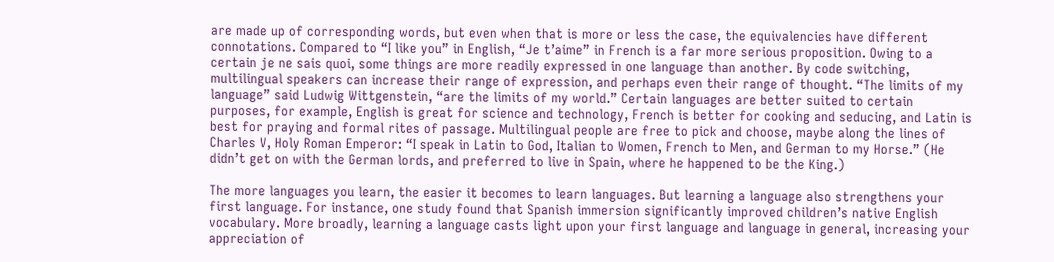are made up of corresponding words, but even when that is more or less the case, the equivalencies have different connotations. Compared to “I like you” in English, “Je t’aime” in French is a far more serious proposition. Owing to a certain je ne sais quoi, some things are more readily expressed in one language than another. By code switching, multilingual speakers can increase their range of expression, and perhaps even their range of thought. “The limits of my language” said Ludwig Wittgenstein, “are the limits of my world.” Certain languages are better suited to certain purposes, for example, English is great for science and technology, French is better for cooking and seducing, and Latin is best for praying and formal rites of passage. Multilingual people are free to pick and choose, maybe along the lines of Charles V, Holy Roman Emperor: “I speak in Latin to God, Italian to Women, French to Men, and German to my Horse.” (He didn’t get on with the German lords, and preferred to live in Spain, where he happened to be the King.)

The more languages you learn, the easier it becomes to learn languages. But learning a language also strengthens your first language. For instance, one study found that Spanish immersion significantly improved children’s native English vocabulary. More broadly, learning a language casts light upon your first language and language in general, increasing your appreciation of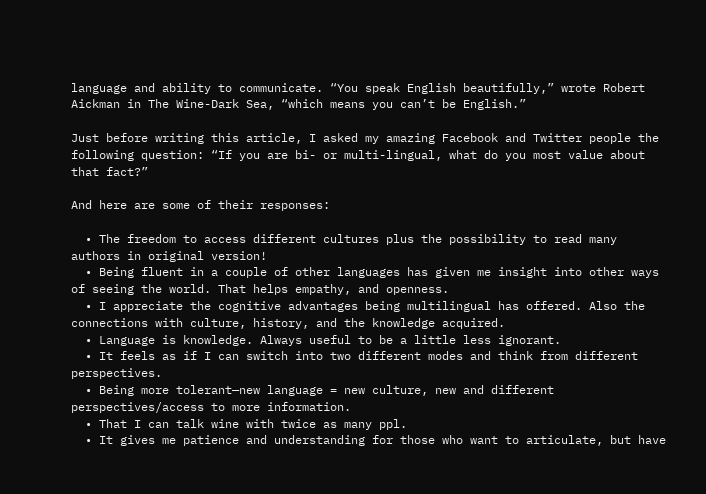language and ability to communicate. “You speak English beautifully,” wrote Robert Aickman in The Wine-Dark Sea, “which means you can’t be English.”

Just before writing this article, I asked my amazing Facebook and Twitter people the following question: “If you are bi- or multi-lingual, what do you most value about that fact?”

And here are some of their responses:

  • The freedom to access different cultures plus the possibility to read many authors in original version!
  • Being fluent in a couple of other languages has given me insight into other ways of seeing the world. That helps empathy, and openness.
  • I appreciate the cognitive advantages being multilingual has offered. Also the connections with culture, history, and the knowledge acquired.
  • Language is knowledge. Always useful to be a little less ignorant.
  • It feels as if I can switch into two different modes and think from different perspectives.
  • Being more tolerant—new language = new culture, new and different perspectives/access to more information.
  • That I can talk wine with twice as many ppl.
  • It gives me patience and understanding for those who want to articulate, but have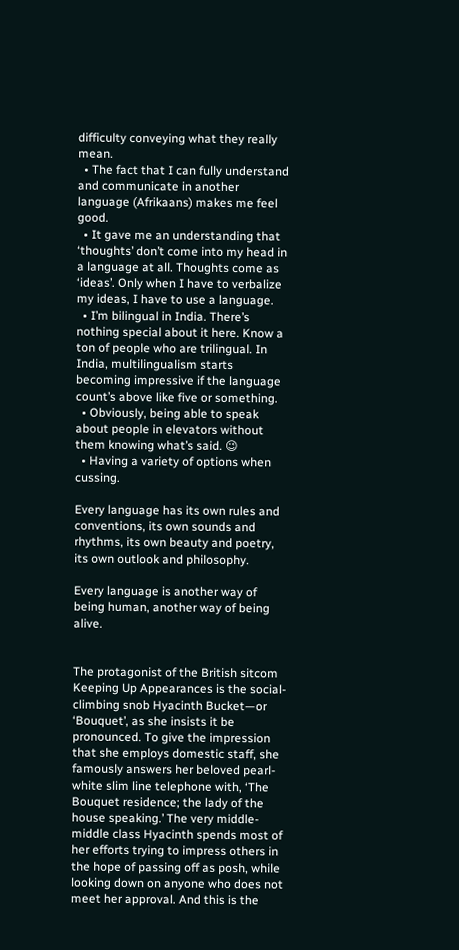difficulty conveying what they really mean.
  • The fact that I can fully understand and communicate in another language (Afrikaans) makes me feel good.
  • It gave me an understanding that ‘thoughts’ don’t come into my head in a language at all. Thoughts come as ‘ideas’. Only when I have to verbalize my ideas, I have to use a language.
  • I’m bilingual in India. There’s nothing special about it here. Know a ton of people who are trilingual. In India, multilingualism starts becoming impressive if the language count’s above like five or something.
  • Obviously, being able to speak about people in elevators without them knowing what’s said. 😉
  • Having a variety of options when cussing.

Every language has its own rules and conventions, its own sounds and rhythms, its own beauty and poetry, its own outlook and philosophy.

Every language is another way of being human, another way of being alive.


The protagonist of the British sitcom Keeping Up Appearances is the social-climbing snob Hyacinth Bucket—or ‘Bouquet’, as she insists it be pronounced. To give the impression that she employs domestic staff, she famously answers her beloved pearl-white slim line telephone with, ‘The Bouquet residence; the lady of the house speaking.’ The very middle-middle class Hyacinth spends most of her efforts trying to impress others in the hope of passing off as posh, while looking down on anyone who does not meet her approval. And this is the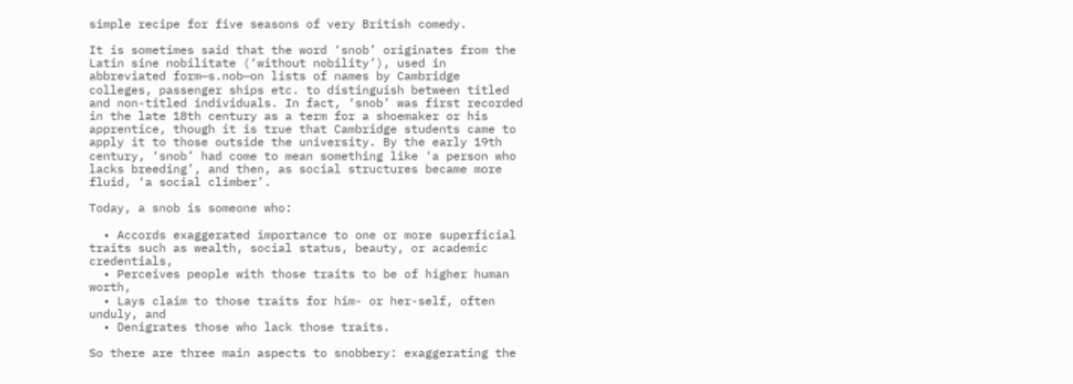simple recipe for five seasons of very British comedy.

It is sometimes said that the word ‘snob’ originates from the Latin sine nobilitate (‘without nobility’), used in abbreviated form—s.nob—on lists of names by Cambridge colleges, passenger ships etc. to distinguish between titled and non-titled individuals. In fact, ‘snob’ was first recorded in the late 18th century as a term for a shoemaker or his apprentice, though it is true that Cambridge students came to apply it to those outside the university. By the early 19th century, ‘snob’ had come to mean something like ‘a person who lacks breeding’, and then, as social structures became more fluid, ‘a social climber’.

Today, a snob is someone who:

  • Accords exaggerated importance to one or more superficial traits such as wealth, social status, beauty, or academic credentials,
  • Perceives people with those traits to be of higher human worth,
  • Lays claim to those traits for him- or her-self, often unduly, and
  • Denigrates those who lack those traits.

So there are three main aspects to snobbery: exaggerating the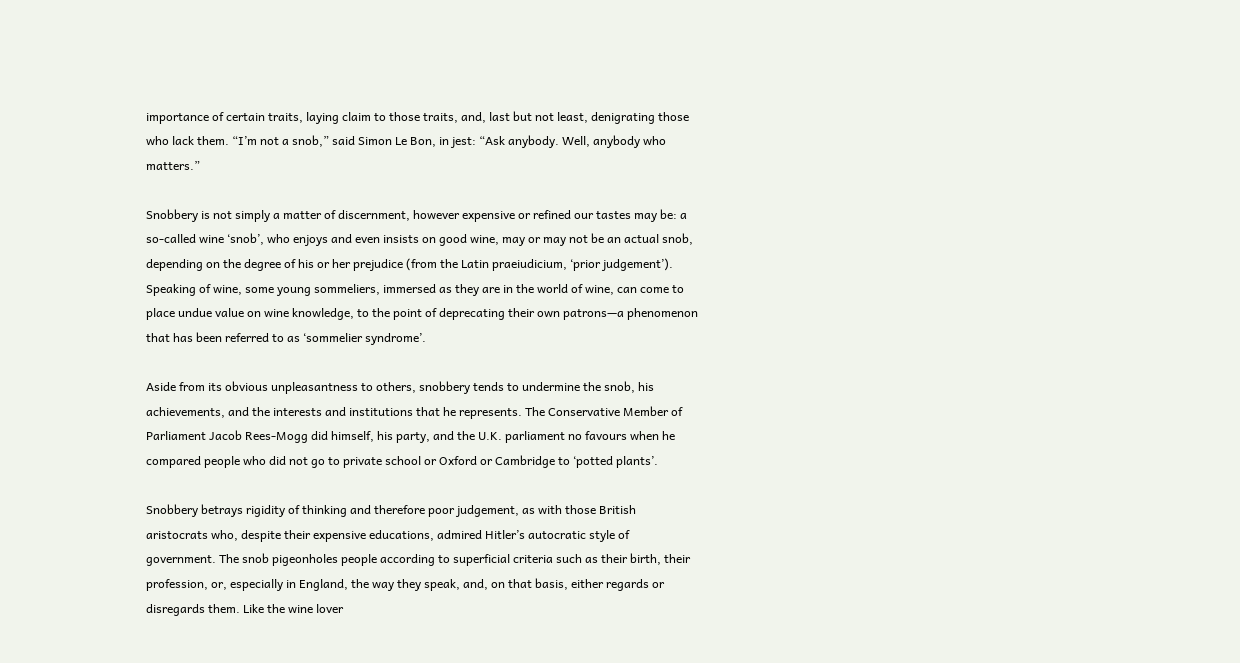importance of certain traits, laying claim to those traits, and, last but not least, denigrating those who lack them. “I’m not a snob,” said Simon Le Bon, in jest: “Ask anybody. Well, anybody who matters.”

Snobbery is not simply a matter of discernment, however expensive or refined our tastes may be: a so-called wine ‘snob’, who enjoys and even insists on good wine, may or may not be an actual snob, depending on the degree of his or her prejudice (from the Latin praeiudicium, ‘prior judgement’). Speaking of wine, some young sommeliers, immersed as they are in the world of wine, can come to place undue value on wine knowledge, to the point of deprecating their own patrons—a phenomenon that has been referred to as ‘sommelier syndrome’.

Aside from its obvious unpleasantness to others, snobbery tends to undermine the snob, his achievements, and the interests and institutions that he represents. The Conservative Member of Parliament Jacob Rees-Mogg did himself, his party, and the U.K. parliament no favours when he compared people who did not go to private school or Oxford or Cambridge to ‘potted plants’.

Snobbery betrays rigidity of thinking and therefore poor judgement, as with those British aristocrats who, despite their expensive educations, admired Hitler’s autocratic style of government. The snob pigeonholes people according to superficial criteria such as their birth, their profession, or, especially in England, the way they speak, and, on that basis, either regards or disregards them. Like the wine lover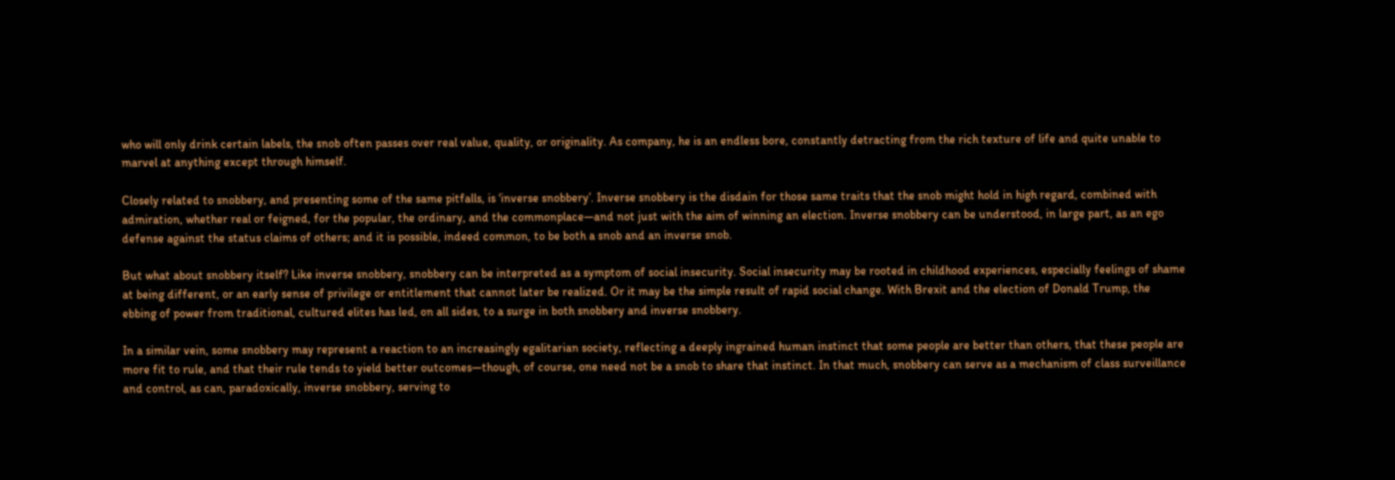who will only drink certain labels, the snob often passes over real value, quality, or originality. As company, he is an endless bore, constantly detracting from the rich texture of life and quite unable to marvel at anything except through himself.

Closely related to snobbery, and presenting some of the same pitfalls, is ‘inverse snobbery’. Inverse snobbery is the disdain for those same traits that the snob might hold in high regard, combined with admiration, whether real or feigned, for the popular, the ordinary, and the commonplace—and not just with the aim of winning an election. Inverse snobbery can be understood, in large part, as an ego defense against the status claims of others; and it is possible, indeed common, to be both a snob and an inverse snob.

But what about snobbery itself? Like inverse snobbery, snobbery can be interpreted as a symptom of social insecurity. Social insecurity may be rooted in childhood experiences, especially feelings of shame at being different, or an early sense of privilege or entitlement that cannot later be realized. Or it may be the simple result of rapid social change. With Brexit and the election of Donald Trump, the ebbing of power from traditional, cultured elites has led, on all sides, to a surge in both snobbery and inverse snobbery.

In a similar vein, some snobbery may represent a reaction to an increasingly egalitarian society, reflecting a deeply ingrained human instinct that some people are better than others, that these people are more fit to rule, and that their rule tends to yield better outcomes—though, of course, one need not be a snob to share that instinct. In that much, snobbery can serve as a mechanism of class surveillance and control, as can, paradoxically, inverse snobbery, serving to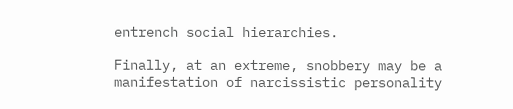entrench social hierarchies.

Finally, at an extreme, snobbery may be a manifestation of narcissistic personality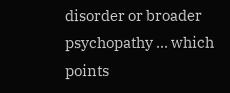disorder or broader psychopathy … which points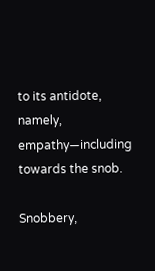to its antidote, namely, empathy—including towards the snob.

Snobbery,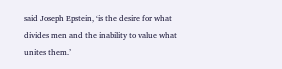said Joseph Epstein, ‘is the desire for what divides men and the inability to value what unites them.’